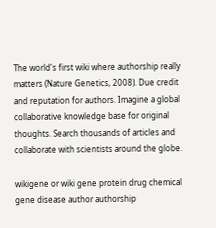The world's first wiki where authorship really matters (Nature Genetics, 2008). Due credit and reputation for authors. Imagine a global collaborative knowledge base for original thoughts. Search thousands of articles and collaborate with scientists around the globe.

wikigene or wiki gene protein drug chemical gene disease author authorship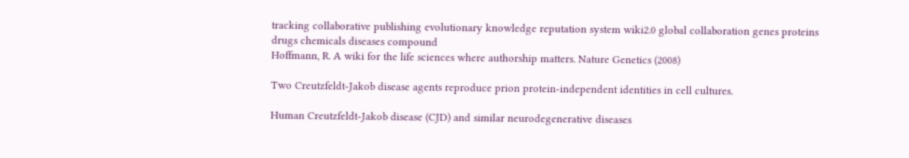tracking collaborative publishing evolutionary knowledge reputation system wiki2.0 global collaboration genes proteins drugs chemicals diseases compound
Hoffmann, R. A wiki for the life sciences where authorship matters. Nature Genetics (2008)

Two Creutzfeldt-Jakob disease agents reproduce prion protein-independent identities in cell cultures.

Human Creutzfeldt-Jakob disease (CJD) and similar neurodegenerative diseases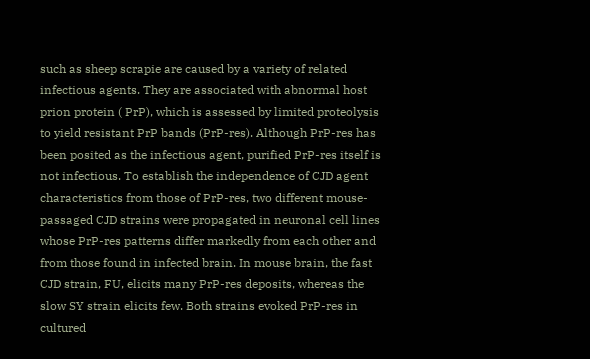such as sheep scrapie are caused by a variety of related infectious agents. They are associated with abnormal host prion protein ( PrP), which is assessed by limited proteolysis to yield resistant PrP bands (PrP-res). Although PrP-res has been posited as the infectious agent, purified PrP-res itself is not infectious. To establish the independence of CJD agent characteristics from those of PrP-res, two different mouse-passaged CJD strains were propagated in neuronal cell lines whose PrP-res patterns differ markedly from each other and from those found in infected brain. In mouse brain, the fast CJD strain, FU, elicits many PrP-res deposits, whereas the slow SY strain elicits few. Both strains evoked PrP-res in cultured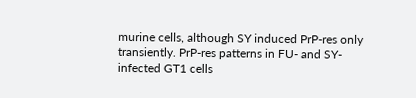murine cells, although SY induced PrP-res only transiently. PrP-res patterns in FU- and SY-infected GT1 cells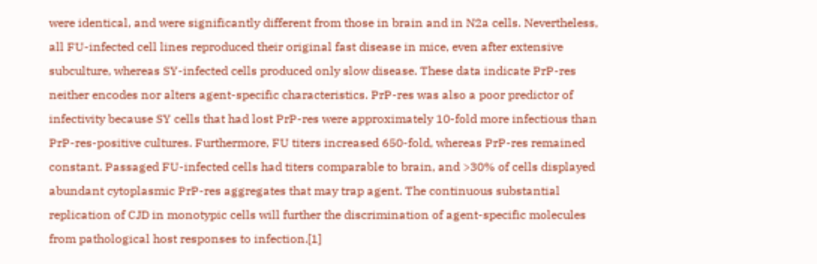were identical, and were significantly different from those in brain and in N2a cells. Nevertheless, all FU-infected cell lines reproduced their original fast disease in mice, even after extensive subculture, whereas SY-infected cells produced only slow disease. These data indicate PrP-res neither encodes nor alters agent-specific characteristics. PrP-res was also a poor predictor of infectivity because SY cells that had lost PrP-res were approximately 10-fold more infectious than PrP-res-positive cultures. Furthermore, FU titers increased 650-fold, whereas PrP-res remained constant. Passaged FU-infected cells had titers comparable to brain, and >30% of cells displayed abundant cytoplasmic PrP-res aggregates that may trap agent. The continuous substantial replication of CJD in monotypic cells will further the discrimination of agent-specific molecules from pathological host responses to infection.[1]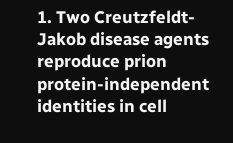1. Two Creutzfeldt-Jakob disease agents reproduce prion protein-independent identities in cell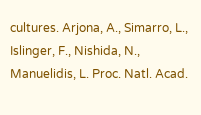cultures. Arjona, A., Simarro, L., Islinger, F., Nishida, N., Manuelidis, L. Proc. Natl. Acad.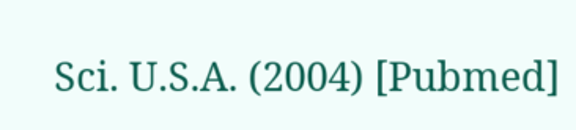Sci. U.S.A. (2004) [Pubmed]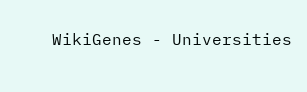WikiGenes - Universities